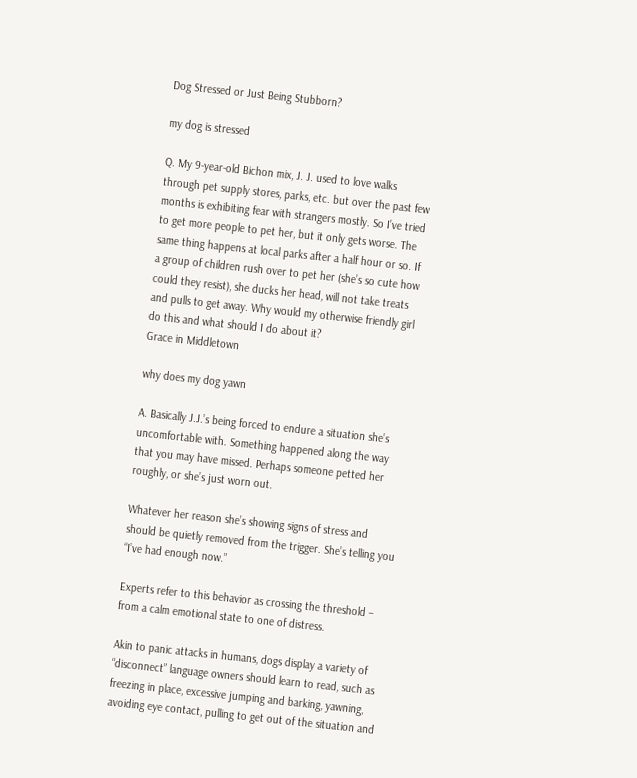Dog Stressed or Just Being Stubborn?

my dog is stressed

Q. My 9-year-old Bichon mix, J. J. used to love walks through pet supply stores, parks, etc. but over the past few months is exhibiting fear with strangers mostly. So I’ve tried to get more people to pet her, but it only gets worse. The same thing happens at local parks after a half hour or so. If a group of children rush over to pet her (she’s so cute how could they resist), she ducks her head, will not take treats and pulls to get away. Why would my otherwise friendly girl do this and what should I do about it?
Grace in Middletown

why does my dog yawn

A. Basically J.J.’s being forced to endure a situation she’s uncomfortable with. Something happened along the way that you may have missed. Perhaps someone petted her roughly, or she’s just worn out.

Whatever her reason she’s showing signs of stress and should be quietly removed from the trigger. She’s telling you “I’ve had enough now.”

Experts refer to this behavior as crossing the threshold – from a calm emotional state to one of distress.

Akin to panic attacks in humans, dogs display a variety of “disconnect” language owners should learn to read, such as freezing in place, excessive jumping and barking, yawning, avoiding eye contact, pulling to get out of the situation and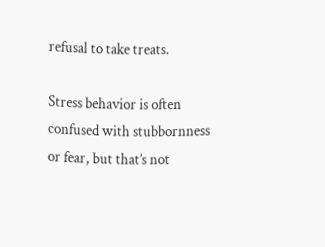refusal to take treats.

Stress behavior is often confused with stubbornness or fear, but that’s not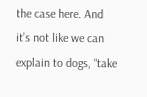the case here. And it’s not like we can explain to dogs, “take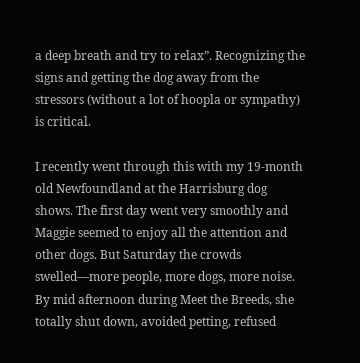a deep breath and try to relax”. Recognizing the signs and getting the dog away from the stressors (without a lot of hoopla or sympathy) is critical.

I recently went through this with my 19-month old Newfoundland at the Harrisburg dog shows. The first day went very smoothly and Maggie seemed to enjoy all the attention and other dogs. But Saturday the crowds swelled—more people, more dogs, more noise. By mid afternoon during Meet the Breeds, she totally shut down, avoided petting, refused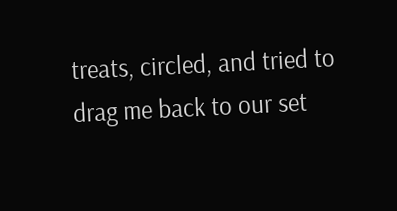treats, circled, and tried to drag me back to our set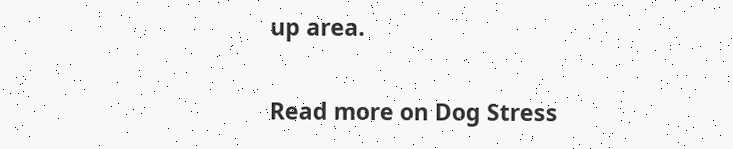up area.

Read more on Dog Stress